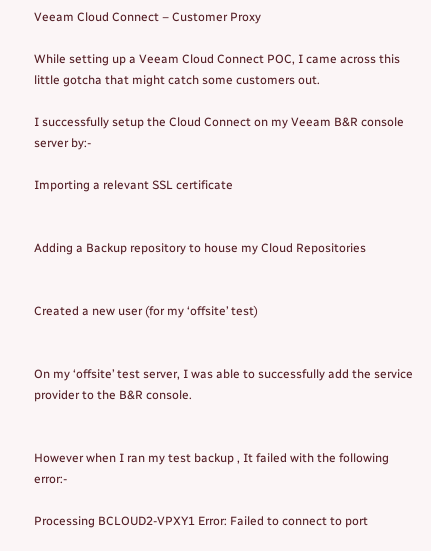Veeam Cloud Connect – Customer Proxy

While setting up a Veeam Cloud Connect POC, I came across this little gotcha that might catch some customers out.

I successfully setup the Cloud Connect on my Veeam B&R console server by:-

Importing a relevant SSL certificate


Adding a Backup repository to house my Cloud Repositories


Created a new user (for my ‘offsite’ test)


On my ‘offsite’ test server, I was able to successfully add the service provider to the B&R console.


However when I ran my test backup , It failed with the following error:-

Processing BCLOUD2-VPXY1 Error: Failed to connect to port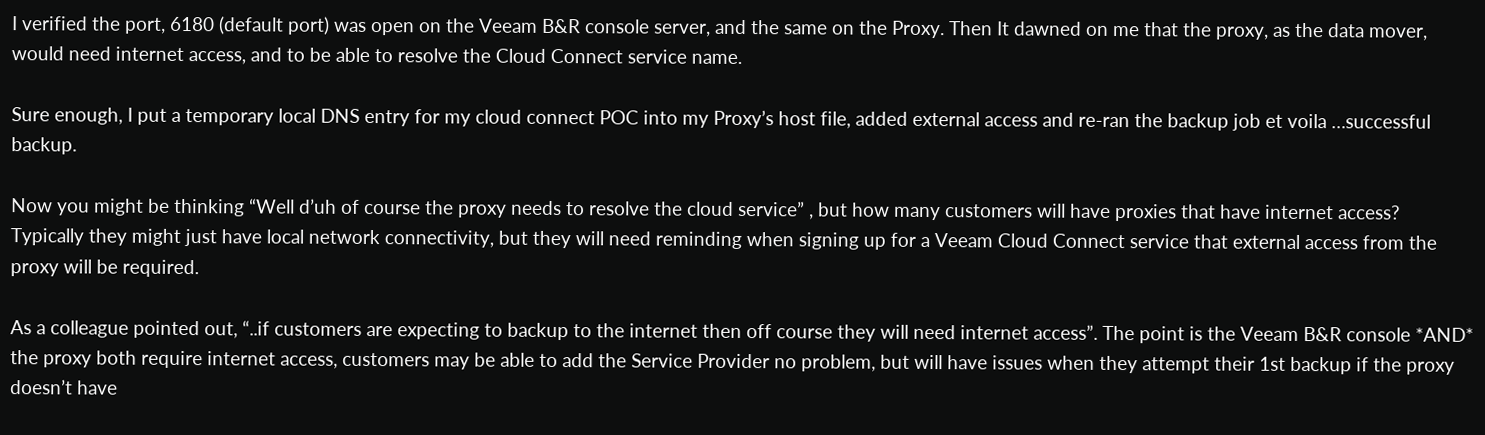I verified the port, 6180 (default port) was open on the Veeam B&R console server, and the same on the Proxy. Then It dawned on me that the proxy, as the data mover, would need internet access, and to be able to resolve the Cloud Connect service name.

Sure enough, I put a temporary local DNS entry for my cloud connect POC into my Proxy’s host file, added external access and re-ran the backup job et voila …successful backup.

Now you might be thinking “Well d’uh of course the proxy needs to resolve the cloud service” , but how many customers will have proxies that have internet access? Typically they might just have local network connectivity, but they will need reminding when signing up for a Veeam Cloud Connect service that external access from the proxy will be required.

As a colleague pointed out, “..if customers are expecting to backup to the internet then off course they will need internet access”. The point is the Veeam B&R console *AND* the proxy both require internet access, customers may be able to add the Service Provider no problem, but will have issues when they attempt their 1st backup if the proxy doesn’t have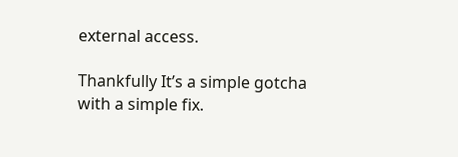external access.

Thankfully It’s a simple gotcha with a simple fix.